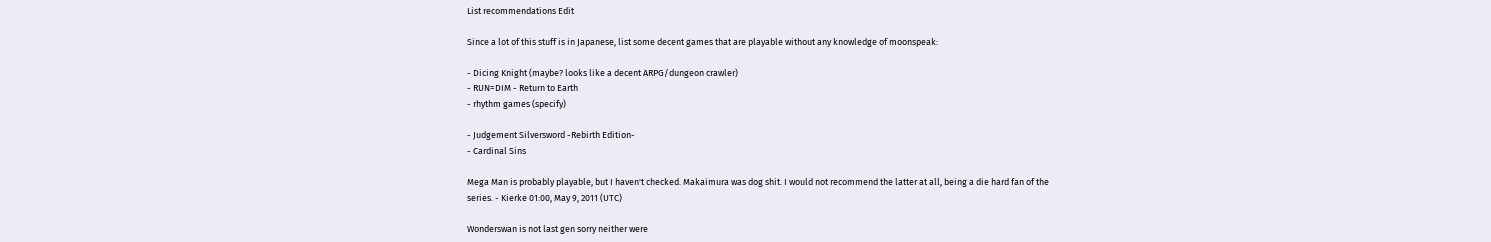List recommendations Edit

Since a lot of this stuff is in Japanese, list some decent games that are playable without any knowledge of moonspeak:

- Dicing Knight (maybe? looks like a decent ARPG/dungeon crawler)
- RUN=DIM - Return to Earth
- rhythm games (specify)

- Judgement Silversword -Rebirth Edition-
- Cardinal Sins

Mega Man is probably playable, but I haven't checked. Makaimura was dog shit. I would not recommend the latter at all, being a die hard fan of the series. - Kierke 01:00, May 9, 2011 (UTC)

Wonderswan is not last gen sorry neither were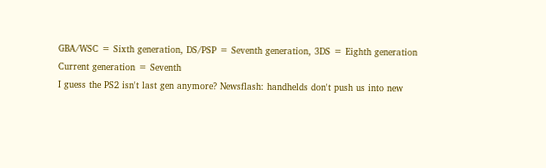GBA/WSC = Sixth generation, DS/PSP = Seventh generation, 3DS = Eighth generation
Current generation = Seventh
I guess the PS2 isn't last gen anymore? Newsflash: handhelds don't push us into new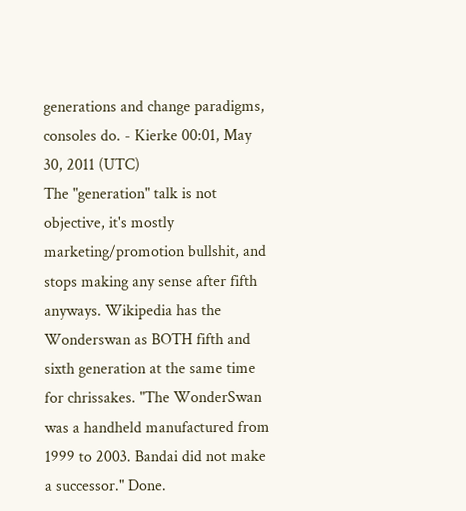generations and change paradigms, consoles do. - Kierke 00:01, May 30, 2011 (UTC)
The "generation" talk is not objective, it's mostly marketing/promotion bullshit, and stops making any sense after fifth anyways. Wikipedia has the Wonderswan as BOTH fifth and sixth generation at the same time for chrissakes. "The WonderSwan was a handheld manufactured from 1999 to 2003. Bandai did not make a successor." Done.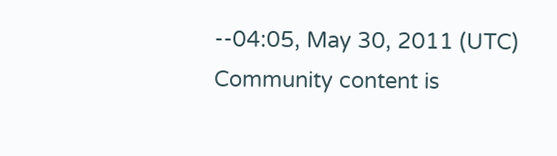--04:05, May 30, 2011 (UTC)
Community content is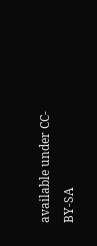available under CC-BY-SA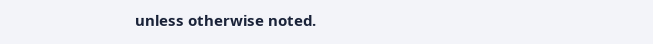unless otherwise noted.